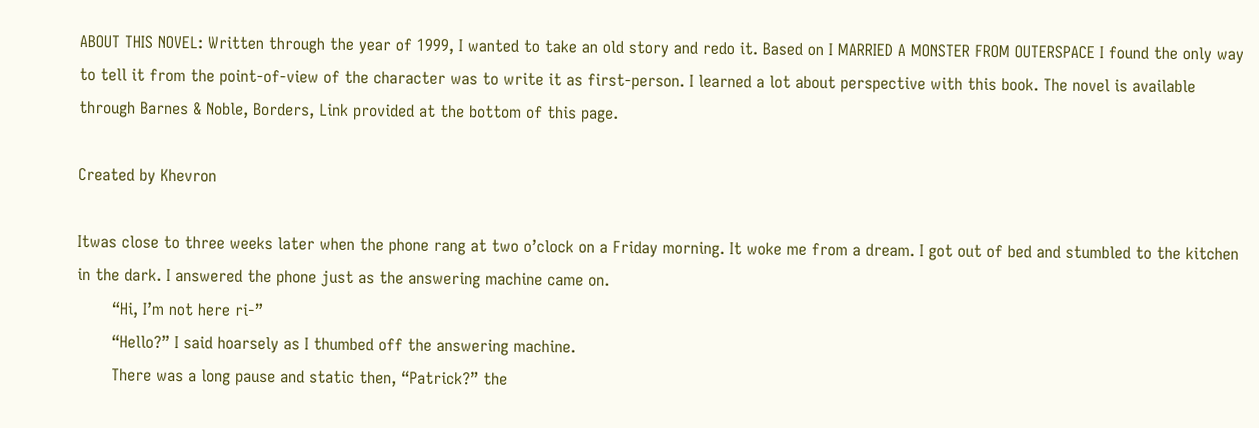ABOUT THIS NOVEL: Written through the year of 1999, I wanted to take an old story and redo it. Based on I MARRIED A MONSTER FROM OUTERSPACE I found the only way to tell it from the point-of-view of the character was to write it as first-person. I learned a lot about perspective with this book. The novel is available through Barnes & Noble, Borders, Link provided at the bottom of this page.

Created by Khevron

Itwas close to three weeks later when the phone rang at two o’clock on a Friday morning. It woke me from a dream. I got out of bed and stumbled to the kitchen in the dark. I answered the phone just as the answering machine came on.
       “Hi, I’m not here ri-”
       “Hello?” I said hoarsely as I thumbed off the answering machine.
       There was a long pause and static then, “Patrick?” the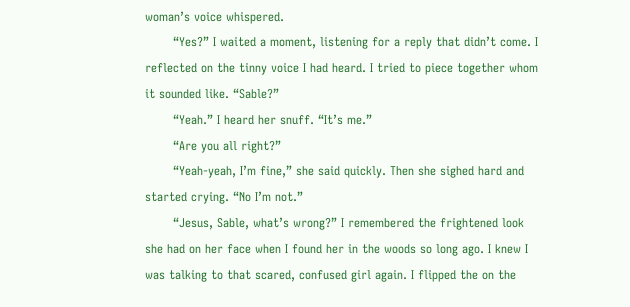woman’s voice whispered.
       “Yes?” I waited a moment, listening for a reply that didn’t come. I reflected on the tinny voice I had heard. I tried to piece together whom it sounded like. “Sable?”
       “Yeah.” I heard her snuff. “It’s me.”
       “Are you all right?”
       “Yeah-yeah, I’m fine,” she said quickly. Then she sighed hard and started crying. “No I’m not.”
       “Jesus, Sable, what’s wrong?” I remembered the frightened look she had on her face when I found her in the woods so long ago. I knew I was talking to that scared, confused girl again. I flipped the on the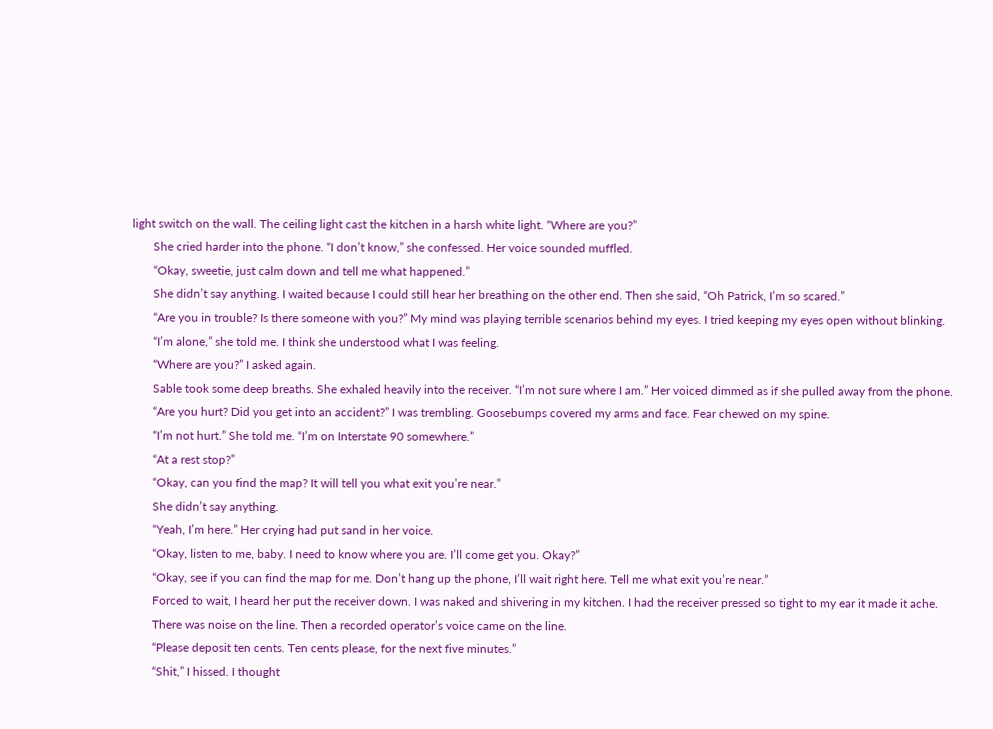light switch on the wall. The ceiling light cast the kitchen in a harsh white light. “Where are you?”
       She cried harder into the phone. “I don’t know,” she confessed. Her voice sounded muffled.
       “Okay, sweetie, just calm down and tell me what happened.”
       She didn’t say anything. I waited because I could still hear her breathing on the other end. Then she said, “Oh Patrick, I’m so scared.”
       “Are you in trouble? Is there someone with you?” My mind was playing terrible scenarios behind my eyes. I tried keeping my eyes open without blinking.
       “I’m alone,” she told me. I think she understood what I was feeling.
       “Where are you?” I asked again.
       Sable took some deep breaths. She exhaled heavily into the receiver. “I’m not sure where I am.” Her voiced dimmed as if she pulled away from the phone.
       “Are you hurt? Did you get into an accident?” I was trembling. Goosebumps covered my arms and face. Fear chewed on my spine.
       “I’m not hurt.” She told me. “I’m on Interstate 90 somewhere.”
       “At a rest stop?”
       “Okay, can you find the map? It will tell you what exit you’re near.”
       She didn’t say anything.
       “Yeah, I’m here.” Her crying had put sand in her voice.
       “Okay, listen to me, baby. I need to know where you are. I’ll come get you. Okay?”
       “Okay, see if you can find the map for me. Don’t hang up the phone, I’ll wait right here. Tell me what exit you’re near.”
       Forced to wait, I heard her put the receiver down. I was naked and shivering in my kitchen. I had the receiver pressed so tight to my ear it made it ache.
       There was noise on the line. Then a recorded operator’s voice came on the line.
       “Please deposit ten cents. Ten cents please, for the next five minutes.”
       “Shit,” I hissed. I thought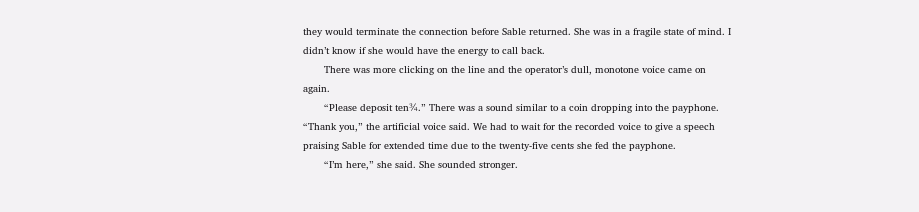they would terminate the connection before Sable returned. She was in a fragile state of mind. I didn’t know if she would have the energy to call back.
       There was more clicking on the line and the operator’s dull, monotone voice came on again.
       “Please deposit ten¾.” There was a sound similar to a coin dropping into the payphone. “Thank you,” the artificial voice said. We had to wait for the recorded voice to give a speech praising Sable for extended time due to the twenty-five cents she fed the payphone.
       “I’m here,” she said. She sounded stronger.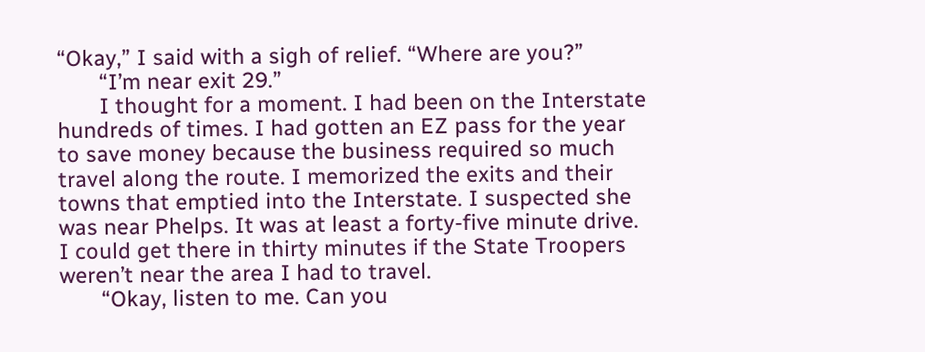“Okay,” I said with a sigh of relief. “Where are you?”
       “I’m near exit 29.”
       I thought for a moment. I had been on the Interstate hundreds of times. I had gotten an EZ pass for the year to save money because the business required so much travel along the route. I memorized the exits and their towns that emptied into the Interstate. I suspected she was near Phelps. It was at least a forty-five minute drive. I could get there in thirty minutes if the State Troopers weren’t near the area I had to travel.
       “Okay, listen to me. Can you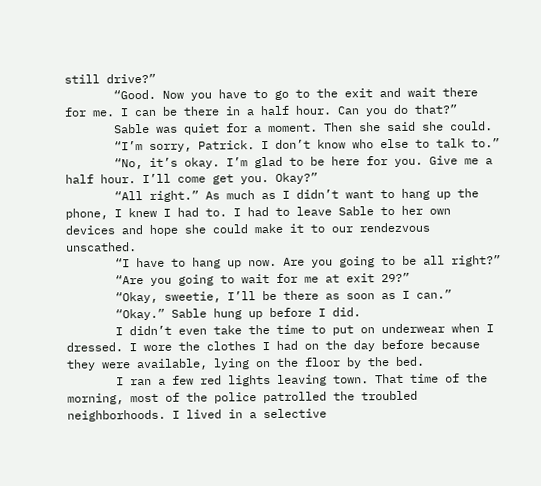still drive?”
       “Good. Now you have to go to the exit and wait there for me. I can be there in a half hour. Can you do that?”
       Sable was quiet for a moment. Then she said she could.
       “I’m sorry, Patrick. I don’t know who else to talk to.”
       “No, it’s okay. I’m glad to be here for you. Give me a half hour. I’ll come get you. Okay?”
       “All right.” As much as I didn’t want to hang up the phone, I knew I had to. I had to leave Sable to her own devices and hope she could make it to our rendezvous unscathed.
       “I have to hang up now. Are you going to be all right?”
       “Are you going to wait for me at exit 29?”
       “Okay, sweetie, I’ll be there as soon as I can.”
       “Okay.” Sable hung up before I did.
       I didn’t even take the time to put on underwear when I dressed. I wore the clothes I had on the day before because they were available, lying on the floor by the bed.
       I ran a few red lights leaving town. That time of the morning, most of the police patrolled the troubled neighborhoods. I lived in a selective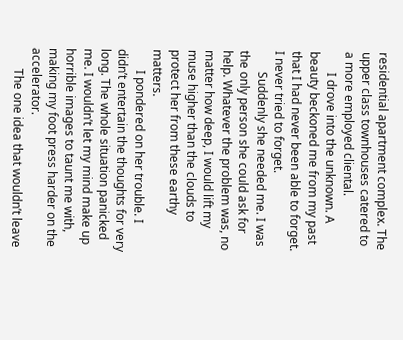residential apartment complex. The upper class townhouses catered to a more employed cliental.
       I drove into the unknown. A beauty beckoned me from my past that I had never been able to forget. I never tried to forget.
       Suddenly she needed me. I was the only person she could ask for help. Whatever the problem was, no matter how deep, I would lift my muse higher than the clouds to protect her from these earthy matters.
       I pondered on her trouble. I didn’t entertain the thoughts for very long. The whole situation panicked me. I wouldn’t let my mind make up horrible images to taunt me with, making my foot press harder on the accelerator.
       The one idea that wouldn’t leave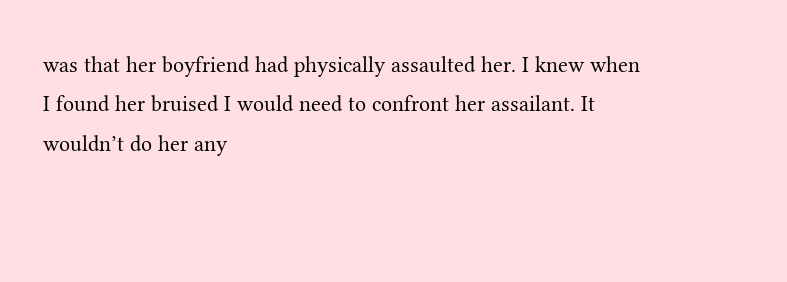was that her boyfriend had physically assaulted her. I knew when I found her bruised I would need to confront her assailant. It wouldn’t do her any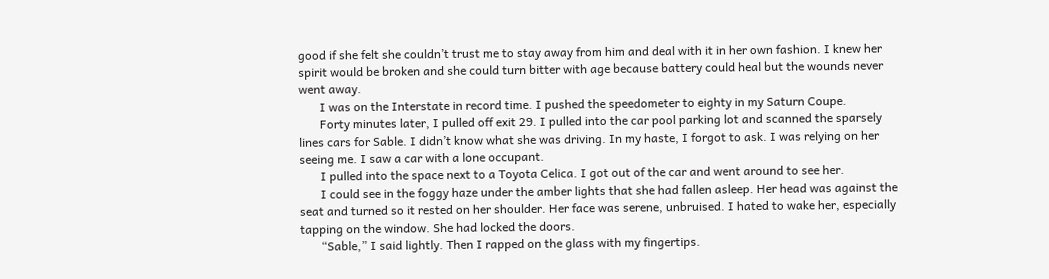good if she felt she couldn’t trust me to stay away from him and deal with it in her own fashion. I knew her spirit would be broken and she could turn bitter with age because battery could heal but the wounds never went away.
       I was on the Interstate in record time. I pushed the speedometer to eighty in my Saturn Coupe.
       Forty minutes later, I pulled off exit 29. I pulled into the car pool parking lot and scanned the sparsely lines cars for Sable. I didn’t know what she was driving. In my haste, I forgot to ask. I was relying on her seeing me. I saw a car with a lone occupant.
       I pulled into the space next to a Toyota Celica. I got out of the car and went around to see her.
       I could see in the foggy haze under the amber lights that she had fallen asleep. Her head was against the seat and turned so it rested on her shoulder. Her face was serene, unbruised. I hated to wake her, especially tapping on the window. She had locked the doors.
       “Sable,” I said lightly. Then I rapped on the glass with my fingertips.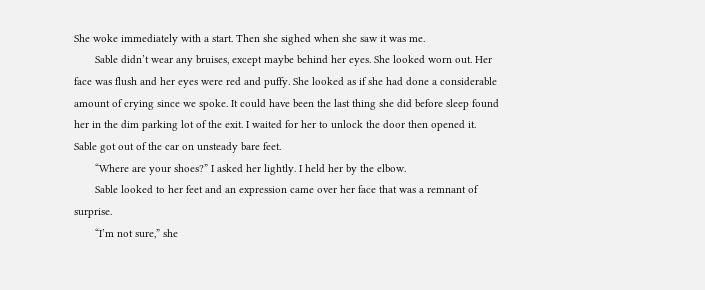She woke immediately with a start. Then she sighed when she saw it was me.
       Sable didn’t wear any bruises, except maybe behind her eyes. She looked worn out. Her face was flush and her eyes were red and puffy. She looked as if she had done a considerable amount of crying since we spoke. It could have been the last thing she did before sleep found her in the dim parking lot of the exit. I waited for her to unlock the door then opened it. Sable got out of the car on unsteady bare feet.
       “Where are your shoes?” I asked her lightly. I held her by the elbow.
       Sable looked to her feet and an expression came over her face that was a remnant of surprise.
       “I’m not sure,” she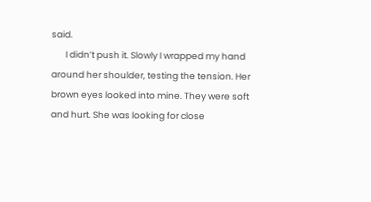said.
       I didn’t push it. Slowly I wrapped my hand around her shoulder, testing the tension. Her brown eyes looked into mine. They were soft and hurt. She was looking for close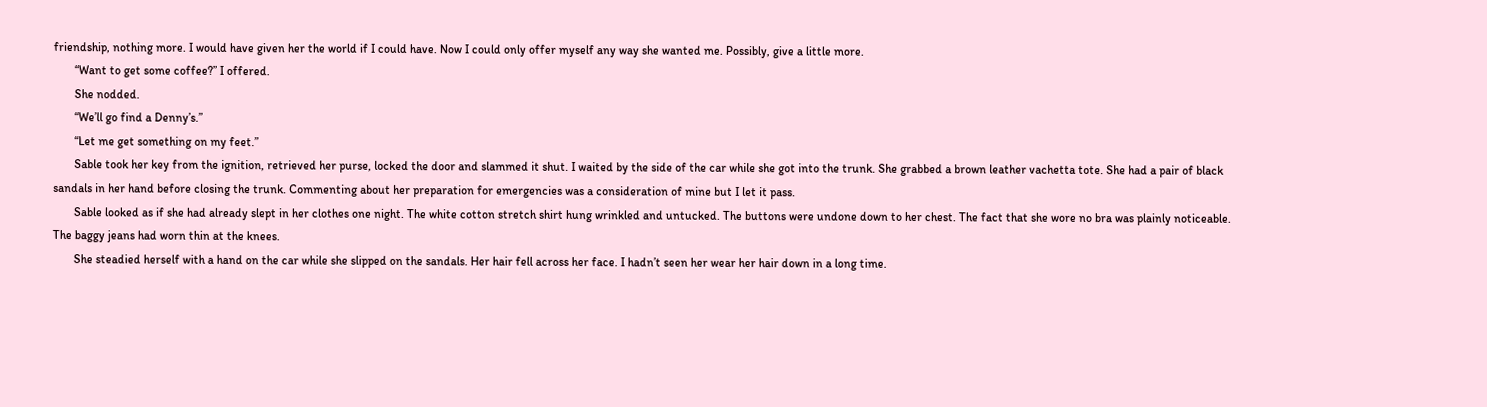friendship, nothing more. I would have given her the world if I could have. Now I could only offer myself any way she wanted me. Possibly, give a little more.
       “Want to get some coffee?” I offered.
       She nodded.
       “We’ll go find a Denny’s.”
       “Let me get something on my feet.”
       Sable took her key from the ignition, retrieved her purse, locked the door and slammed it shut. I waited by the side of the car while she got into the trunk. She grabbed a brown leather vachetta tote. She had a pair of black sandals in her hand before closing the trunk. Commenting about her preparation for emergencies was a consideration of mine but I let it pass.
       Sable looked as if she had already slept in her clothes one night. The white cotton stretch shirt hung wrinkled and untucked. The buttons were undone down to her chest. The fact that she wore no bra was plainly noticeable. The baggy jeans had worn thin at the knees.
       She steadied herself with a hand on the car while she slipped on the sandals. Her hair fell across her face. I hadn’t seen her wear her hair down in a long time.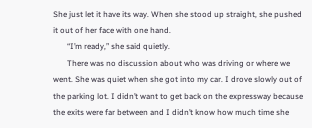She just let it have its way. When she stood up straight, she pushed it out of her face with one hand.
       “I’m ready,” she said quietly.
       There was no discussion about who was driving or where we went. She was quiet when she got into my car. I drove slowly out of the parking lot. I didn’t want to get back on the expressway because the exits were far between and I didn’t know how much time she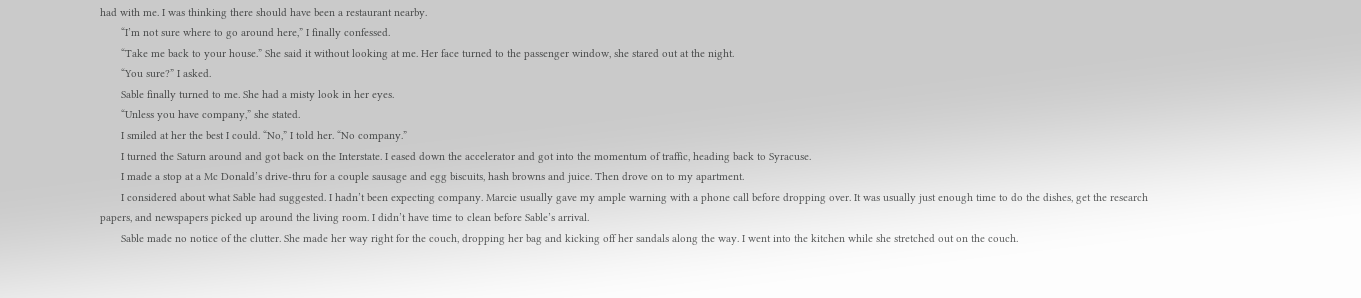had with me. I was thinking there should have been a restaurant nearby.
       “I’m not sure where to go around here,” I finally confessed.
       “Take me back to your house.” She said it without looking at me. Her face turned to the passenger window, she stared out at the night.
       “You sure?” I asked.
       Sable finally turned to me. She had a misty look in her eyes.
       “Unless you have company,” she stated.
       I smiled at her the best I could. “No,” I told her. “No company.”
       I turned the Saturn around and got back on the Interstate. I eased down the accelerator and got into the momentum of traffic, heading back to Syracuse.
       I made a stop at a Mc Donald’s drive-thru for a couple sausage and egg biscuits, hash browns and juice. Then drove on to my apartment.
       I considered about what Sable had suggested. I hadn’t been expecting company. Marcie usually gave my ample warning with a phone call before dropping over. It was usually just enough time to do the dishes, get the research papers, and newspapers picked up around the living room. I didn’t have time to clean before Sable’s arrival.
       Sable made no notice of the clutter. She made her way right for the couch, dropping her bag and kicking off her sandals along the way. I went into the kitchen while she stretched out on the couch.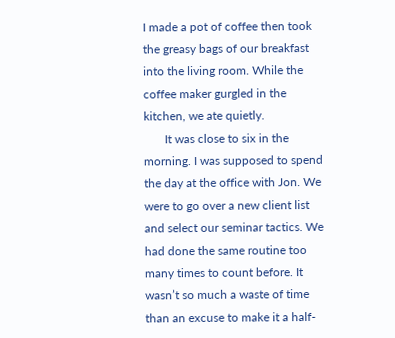I made a pot of coffee then took the greasy bags of our breakfast into the living room. While the coffee maker gurgled in the kitchen, we ate quietly.
       It was close to six in the morning. I was supposed to spend the day at the office with Jon. We were to go over a new client list and select our seminar tactics. We had done the same routine too many times to count before. It wasn’t so much a waste of time than an excuse to make it a half-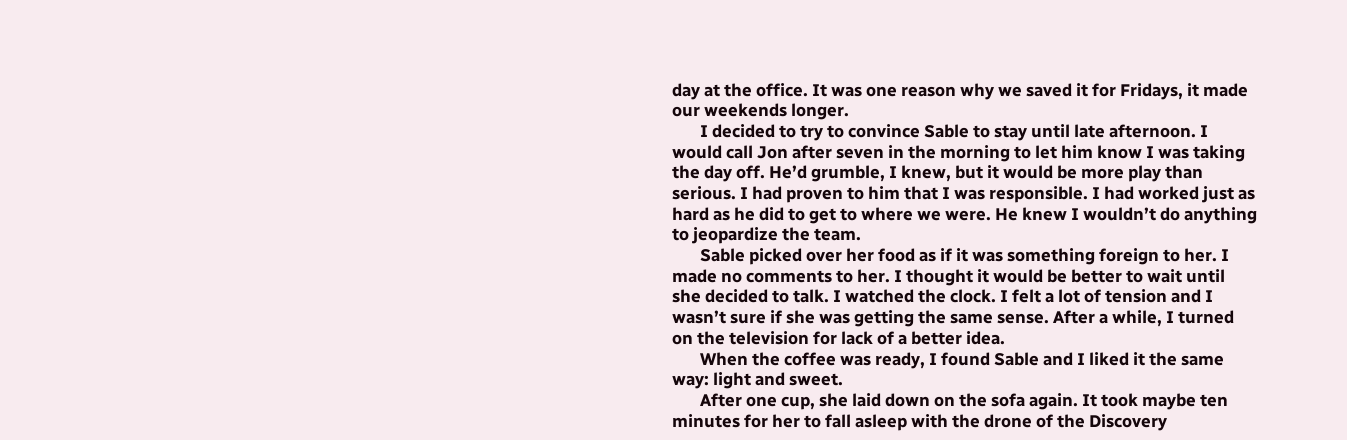day at the office. It was one reason why we saved it for Fridays, it made our weekends longer.
       I decided to try to convince Sable to stay until late afternoon. I would call Jon after seven in the morning to let him know I was taking the day off. He’d grumble, I knew, but it would be more play than serious. I had proven to him that I was responsible. I had worked just as hard as he did to get to where we were. He knew I wouldn’t do anything to jeopardize the team.
       Sable picked over her food as if it was something foreign to her. I made no comments to her. I thought it would be better to wait until she decided to talk. I watched the clock. I felt a lot of tension and I wasn’t sure if she was getting the same sense. After a while, I turned on the television for lack of a better idea.
       When the coffee was ready, I found Sable and I liked it the same way: light and sweet.
       After one cup, she laid down on the sofa again. It took maybe ten minutes for her to fall asleep with the drone of the Discovery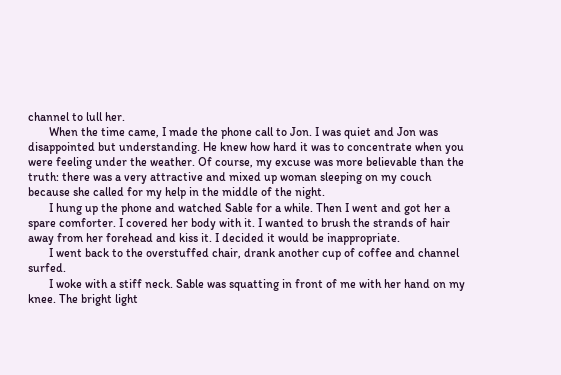channel to lull her.
       When the time came, I made the phone call to Jon. I was quiet and Jon was disappointed but understanding. He knew how hard it was to concentrate when you were feeling under the weather. Of course, my excuse was more believable than the truth: there was a very attractive and mixed up woman sleeping on my couch because she called for my help in the middle of the night.
       I hung up the phone and watched Sable for a while. Then I went and got her a spare comforter. I covered her body with it. I wanted to brush the strands of hair away from her forehead and kiss it. I decided it would be inappropriate.
       I went back to the overstuffed chair, drank another cup of coffee and channel surfed.
       I woke with a stiff neck. Sable was squatting in front of me with her hand on my knee. The bright light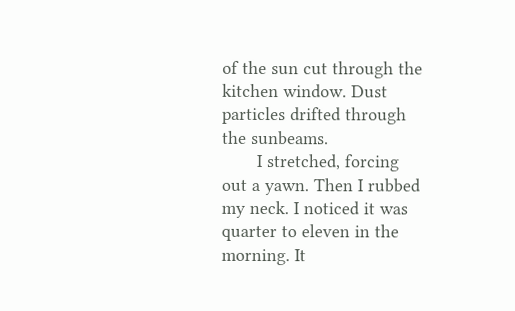of the sun cut through the kitchen window. Dust particles drifted through the sunbeams.
       I stretched, forcing out a yawn. Then I rubbed my neck. I noticed it was quarter to eleven in the morning. It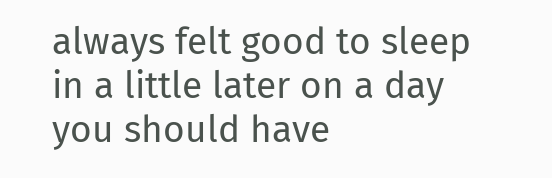always felt good to sleep in a little later on a day you should have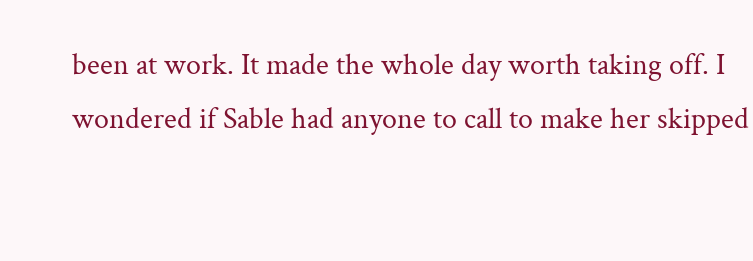been at work. It made the whole day worth taking off. I wondered if Sable had anyone to call to make her skipped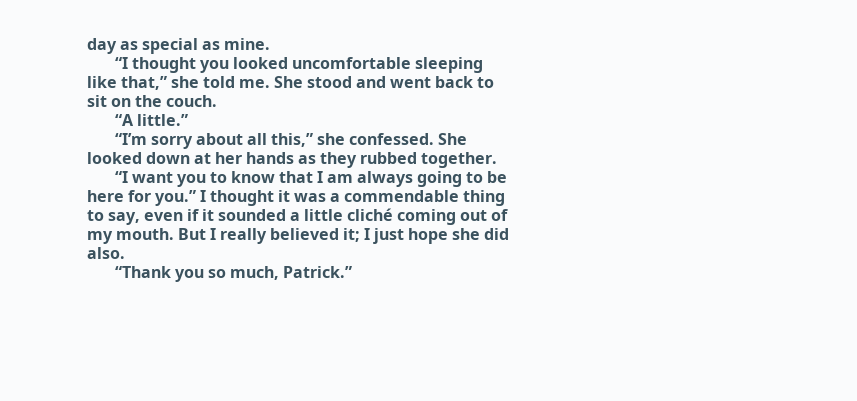day as special as mine.
       “I thought you looked uncomfortable sleeping like that,” she told me. She stood and went back to sit on the couch.
       “A little.”
       “I’m sorry about all this,” she confessed. She looked down at her hands as they rubbed together.
       “I want you to know that I am always going to be here for you.” I thought it was a commendable thing to say, even if it sounded a little cliché coming out of my mouth. But I really believed it; I just hope she did also.
       “Thank you so much, Patrick.”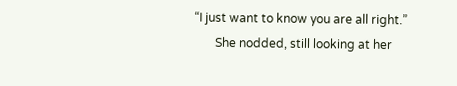“I just want to know you are all right.”
       She nodded, still looking at her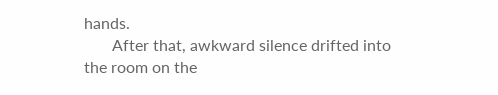hands.
       After that, awkward silence drifted into the room on the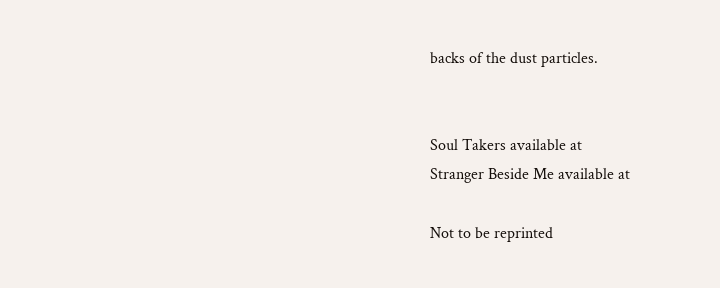backs of the dust particles.


Soul Takers available at
Stranger Beside Me available at

Not to be reprinted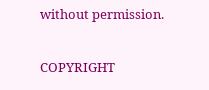without permission.

COPYRIGHT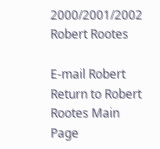2000/2001/2002 Robert Rootes

E-mail Robert
Return to Robert Rootes Main Page